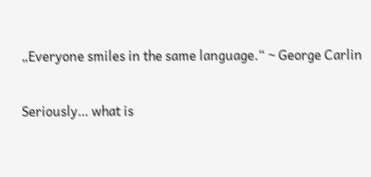„Everyone smiles in the same language.“ ~ George Carlin

Seriously… what is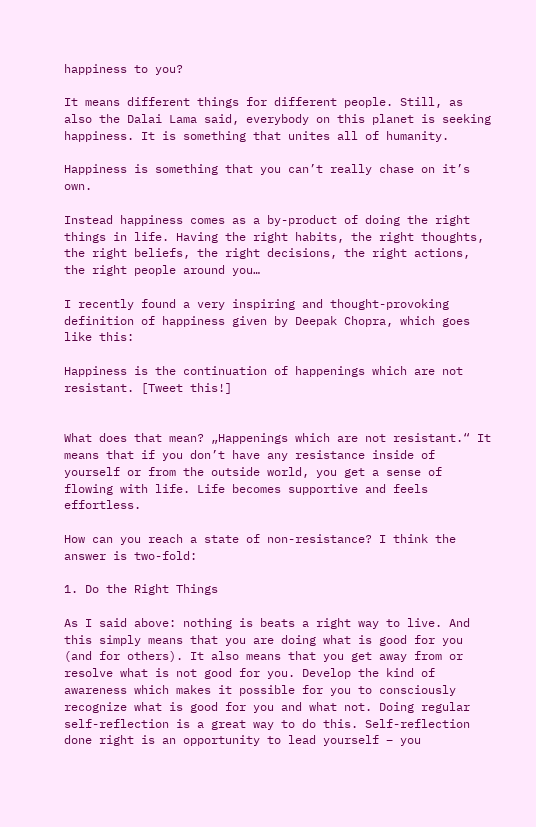happiness to you?

It means different things for different people. Still, as also the Dalai Lama said, everybody on this planet is seeking happiness. It is something that unites all of humanity.

Happiness is something that you can’t really chase on it’s own.

Instead happiness comes as a by-product of doing the right things in life. Having the right habits, the right thoughts, the right beliefs, the right decisions, the right actions, the right people around you…

I recently found a very inspiring and thought-provoking definition of happiness given by Deepak Chopra, which goes like this:

Happiness is the continuation of happenings which are not resistant. [Tweet this!]


What does that mean? „Happenings which are not resistant.“ It means that if you don’t have any resistance inside of yourself or from the outside world, you get a sense of flowing with life. Life becomes supportive and feels effortless.

How can you reach a state of non-resistance? I think the answer is two-fold:

1. Do the Right Things

As I said above: nothing is beats a right way to live. And this simply means that you are doing what is good for you (and for others). It also means that you get away from or resolve what is not good for you. Develop the kind of awareness which makes it possible for you to consciously recognize what is good for you and what not. Doing regular self-reflection is a great way to do this. Self-reflection done right is an opportunity to lead yourself – you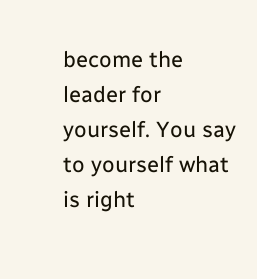become the leader for yourself. You say to yourself what is right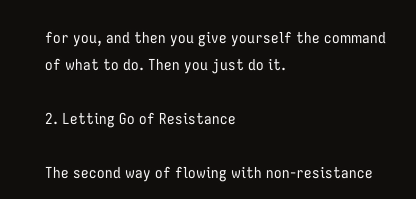for you, and then you give yourself the command of what to do. Then you just do it.

2. Letting Go of Resistance

The second way of flowing with non-resistance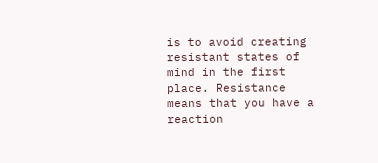is to avoid creating resistant states of mind in the first place. Resistance means that you have a reaction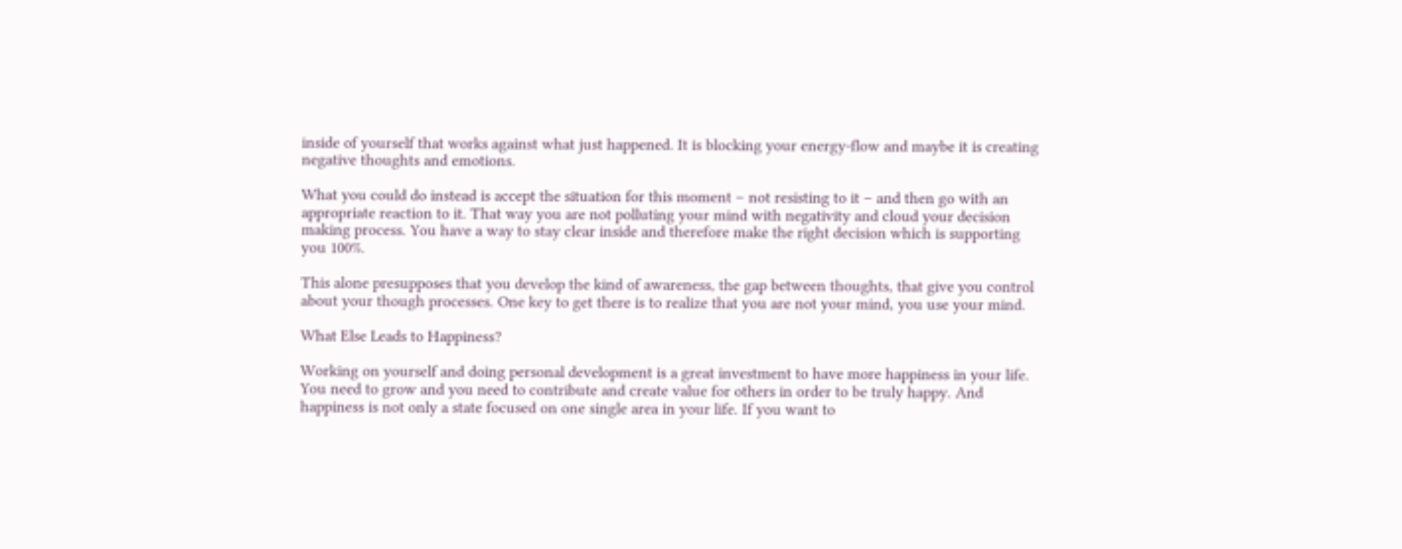inside of yourself that works against what just happened. It is blocking your energy-flow and maybe it is creating negative thoughts and emotions.

What you could do instead is accept the situation for this moment – not resisting to it – and then go with an appropriate reaction to it. That way you are not polluting your mind with negativity and cloud your decision making process. You have a way to stay clear inside and therefore make the right decision which is supporting you 100%.

This alone presupposes that you develop the kind of awareness, the gap between thoughts, that give you control about your though processes. One key to get there is to realize that you are not your mind, you use your mind.

What Else Leads to Happiness?

Working on yourself and doing personal development is a great investment to have more happiness in your life. You need to grow and you need to contribute and create value for others in order to be truly happy. And happiness is not only a state focused on one single area in your life. If you want to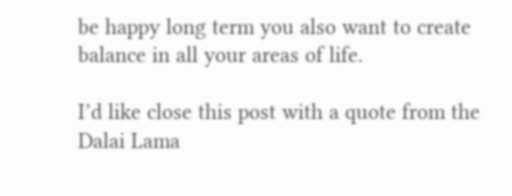be happy long term you also want to create balance in all your areas of life.

I’d like close this post with a quote from the Dalai Lama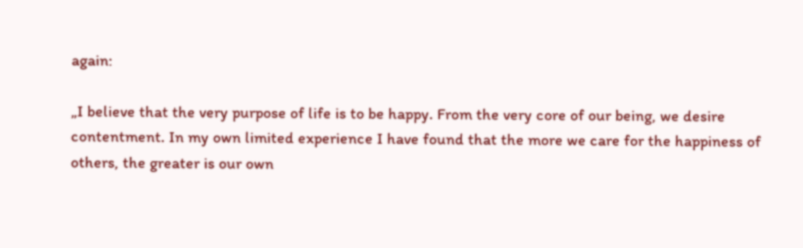again:

„I believe that the very purpose of life is to be happy. From the very core of our being, we desire contentment. In my own limited experience I have found that the more we care for the happiness of others, the greater is our own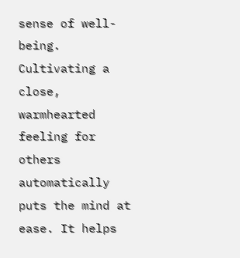sense of well-being. Cultivating a close, warmhearted feeling for others automatically puts the mind at ease. It helps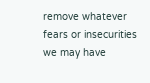remove whatever fears or insecurities we may have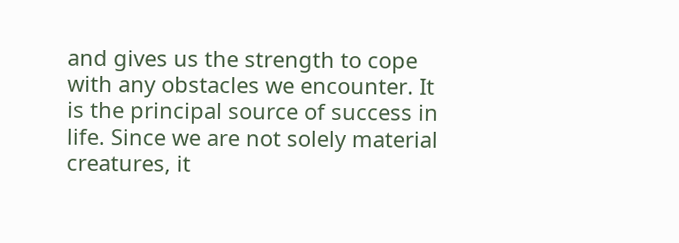and gives us the strength to cope with any obstacles we encounter. It is the principal source of success in life. Since we are not solely material creatures, it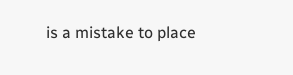is a mistake to place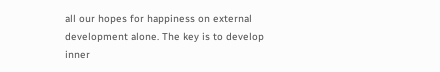all our hopes for happiness on external development alone. The key is to develop inner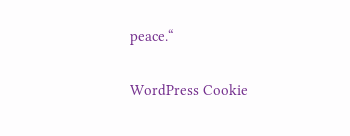peace.“

WordPress Cookie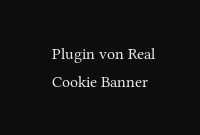Plugin von Real Cookie Banner